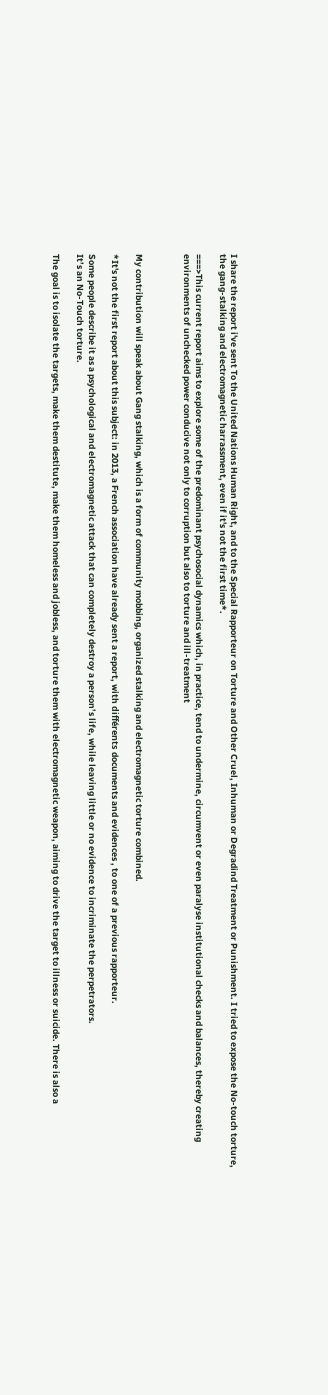I share the report i've sent To the United Nations Human Right, and to the Special Rapporteur on Torture and Other Cruel, Inhuman or Degradind Treatment or Punishment. I tried to expose the No-touch torture, the gang-stalking and electromagnetic harrassment, even if it's not the first time*.

===>This current report aims to explore some of the predominant psychosocial dynamics which, in practice, tend to undermine, circumvent or even paralyse institutional checks and balances, thereby creating environments of unchecked power conducive not only to corruption but also to torture and ill-treatment



My contribution will speak about Gang stalking, which is a form of community mobbing, organized stalking and electromagnetic torture combined.

*It's not the first report about this subject: in 2013, a French association have already sent a report, with différents documents and evidences , to one of a previous rapporteur.

Some people describe it as a psychological and electromagnetic attack that can completely destroy a person’s life, while leaving little or no evidence to incriminate the perpetrators.
It’s an No-Touch torture.

The goal is to isolate the targets, make them destitute, make them homeless and jobless, and torture them with electromagnetic weapon, aiming to drive the target to illness or suicide. There is also a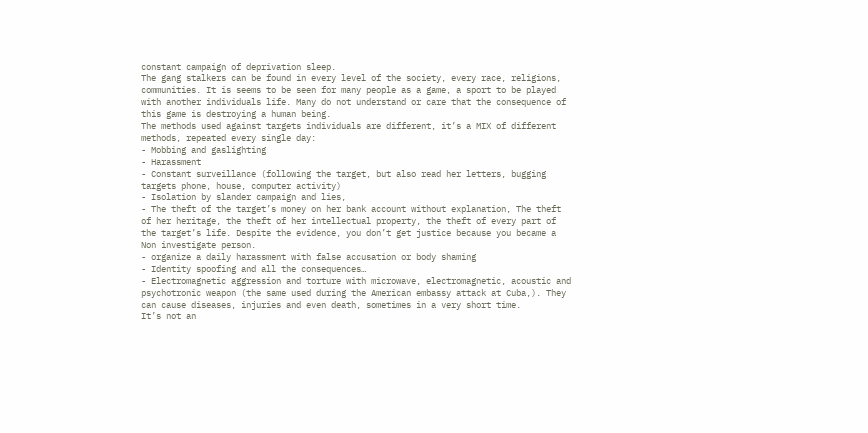constant campaign of deprivation sleep.
The gang stalkers can be found in every level of the society, every race, religions, communities. It is seems to be seen for many people as a game, a sport to be played with another individuals life. Many do not understand or care that the consequence of this game is destroying a human being.
The methods used against targets individuals are different, it’s a MIX of different methods, repeated every single day:
- Mobbing and gaslighting
- Harassment
- Constant surveillance (following the target, but also read her letters, bugging targets phone, house, computer activity)
- Isolation by slander campaign and lies,
- The theft of the target’s money on her bank account without explanation, The theft of her heritage, the theft of her intellectual property, the theft of every part of the target’s life. Despite the evidence, you don’t get justice because you became a Non investigate person.
- organize a daily harassment with false accusation or body shaming
- Identity spoofing and all the consequences…
- Electromagnetic aggression and torture with microwave, electromagnetic, acoustic and psychotronic weapon (the same used during the American embassy attack at Cuba,). They can cause diseases, injuries and even death, sometimes in a very short time.
It’s not an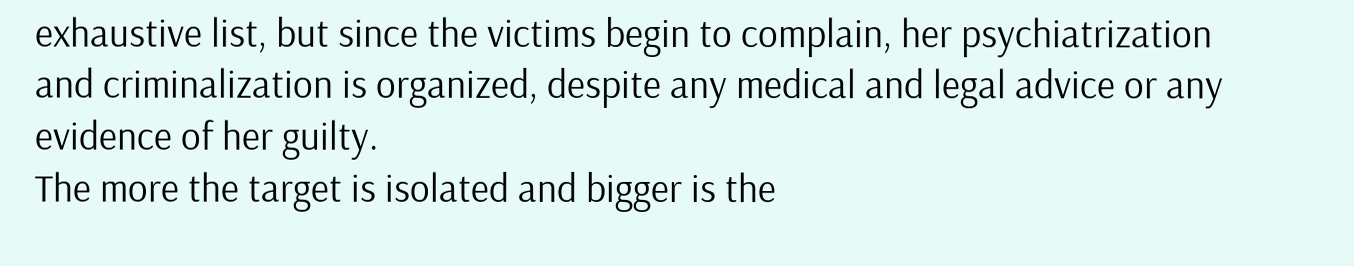exhaustive list, but since the victims begin to complain, her psychiatrization and criminalization is organized, despite any medical and legal advice or any evidence of her guilty.
The more the target is isolated and bigger is the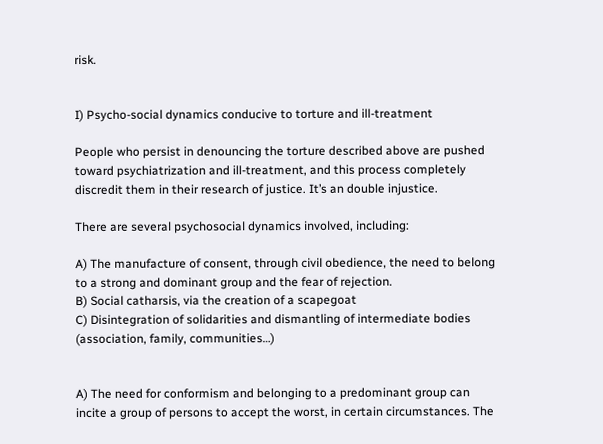risk.


I) Psycho-social dynamics conducive to torture and ill-treatment

People who persist in denouncing the torture described above are pushed toward psychiatrization and ill-treatment, and this process completely discredit them in their research of justice. It’s an double injustice.

There are several psychosocial dynamics involved, including:

A) The manufacture of consent, through civil obedience, the need to belong to a strong and dominant group and the fear of rejection.
B) Social catharsis, via the creation of a scapegoat
C) Disintegration of solidarities and dismantling of intermediate bodies (association, family, communities…)


A) The need for conformism and belonging to a predominant group can incite a group of persons to accept the worst, in certain circumstances. The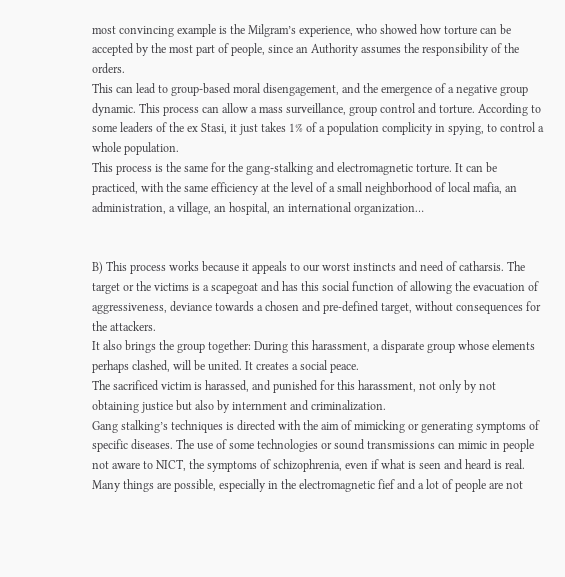most convincing example is the Milgram’s experience, who showed how torture can be accepted by the most part of people, since an Authority assumes the responsibility of the orders.
This can lead to group-based moral disengagement, and the emergence of a negative group dynamic. This process can allow a mass surveillance, group control and torture. According to some leaders of the ex Stasi, it just takes 1% of a population complicity in spying, to control a whole population.
This process is the same for the gang-stalking and electromagnetic torture. It can be practiced, with the same efficiency at the level of a small neighborhood of local mafia, an administration, a village, an hospital, an international organization…


B) This process works because it appeals to our worst instincts and need of catharsis. The target or the victims is a scapegoat and has this social function of allowing the evacuation of aggressiveness, deviance towards a chosen and pre-defined target, without consequences for the attackers.
It also brings the group together: During this harassment, a disparate group whose elements perhaps clashed, will be united. It creates a social peace.
The sacrificed victim is harassed, and punished for this harassment, not only by not obtaining justice but also by internment and criminalization.
Gang stalking’s techniques is directed with the aim of mimicking or generating symptoms of specific diseases. The use of some technologies or sound transmissions can mimic in people not aware to NICT, the symptoms of schizophrenia, even if what is seen and heard is real. Many things are possible, especially in the electromagnetic fief and a lot of people are not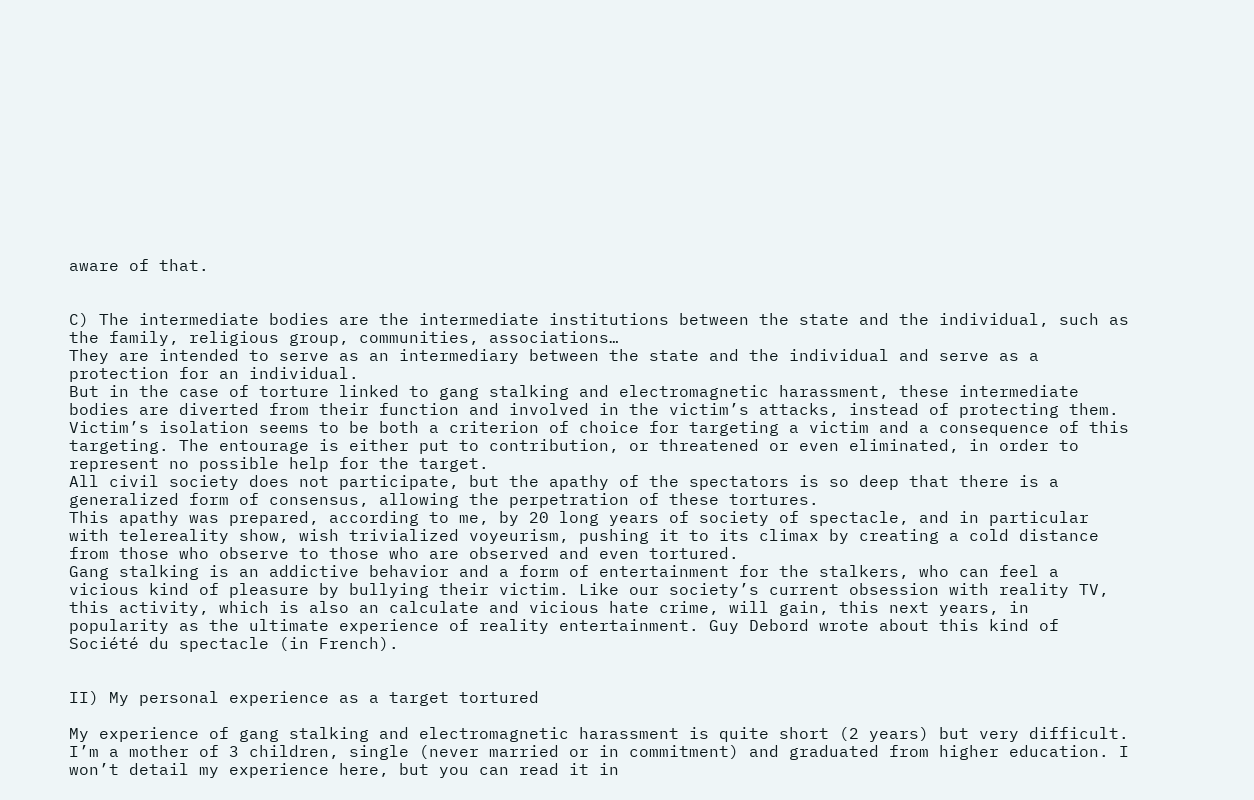aware of that.


C) The intermediate bodies are the intermediate institutions between the state and the individual, such as the family, religious group, communities, associations…
They are intended to serve as an intermediary between the state and the individual and serve as a protection for an individual.
But in the case of torture linked to gang stalking and electromagnetic harassment, these intermediate bodies are diverted from their function and involved in the victim’s attacks, instead of protecting them.
Victim’s isolation seems to be both a criterion of choice for targeting a victim and a consequence of this targeting. The entourage is either put to contribution, or threatened or even eliminated, in order to represent no possible help for the target.
All civil society does not participate, but the apathy of the spectators is so deep that there is a generalized form of consensus, allowing the perpetration of these tortures.
This apathy was prepared, according to me, by 20 long years of society of spectacle, and in particular with telereality show, wish trivialized voyeurism, pushing it to its climax by creating a cold distance from those who observe to those who are observed and even tortured.
Gang stalking is an addictive behavior and a form of entertainment for the stalkers, who can feel a vicious kind of pleasure by bullying their victim. Like our society’s current obsession with reality TV, this activity, which is also an calculate and vicious hate crime, will gain, this next years, in popularity as the ultimate experience of reality entertainment. Guy Debord wrote about this kind of Société du spectacle (in French).


II) My personal experience as a target tortured

My experience of gang stalking and electromagnetic harassment is quite short (2 years) but very difficult. I’m a mother of 3 children, single (never married or in commitment) and graduated from higher education. I won’t detail my experience here, but you can read it in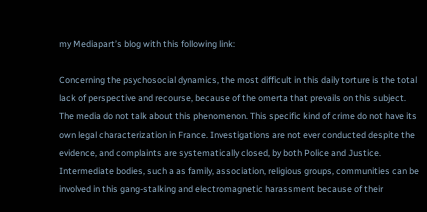my Mediapart’s blog with this following link:

Concerning the psychosocial dynamics, the most difficult in this daily torture is the total lack of perspective and recourse, because of the omerta that prevails on this subject. The media do not talk about this phenomenon. This specific kind of crime do not have its own legal characterization in France. Investigations are not ever conducted despite the evidence, and complaints are systematically closed, by both Police and Justice.
Intermediate bodies, such a as family, association, religious groups, communities can be involved in this gang-stalking and electromagnetic harassment because of their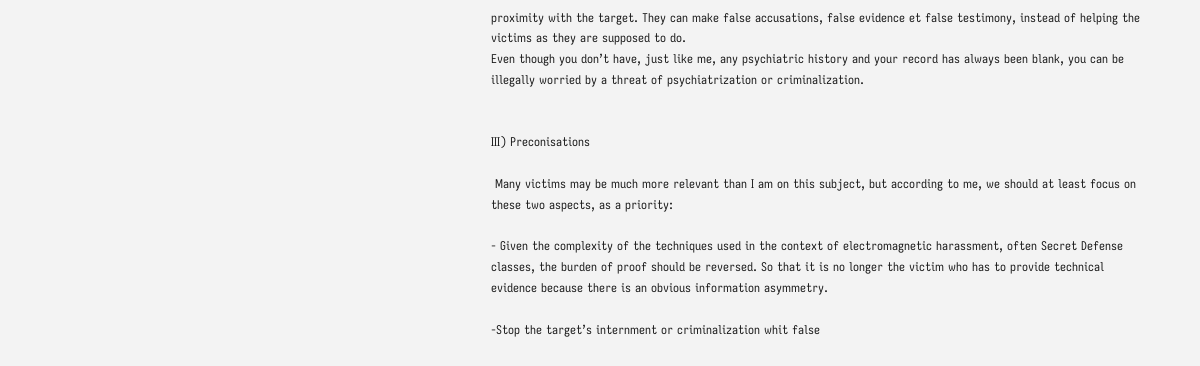proximity with the target. They can make false accusations, false evidence et false testimony, instead of helping the victims as they are supposed to do.
Even though you don’t have, just like me, any psychiatric history and your record has always been blank, you can be illegally worried by a threat of psychiatrization or criminalization.


III) Preconisations

 Many victims may be much more relevant than I am on this subject, but according to me, we should at least focus on these two aspects, as a priority:

- Given the complexity of the techniques used in the context of electromagnetic harassment, often Secret Defense classes, the burden of proof should be reversed. So that it is no longer the victim who has to provide technical evidence because there is an obvious information asymmetry.

-Stop the target’s internment or criminalization whit false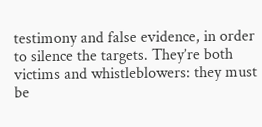testimony and false evidence, in order to silence the targets. They’re both victims and whistleblowers: they must be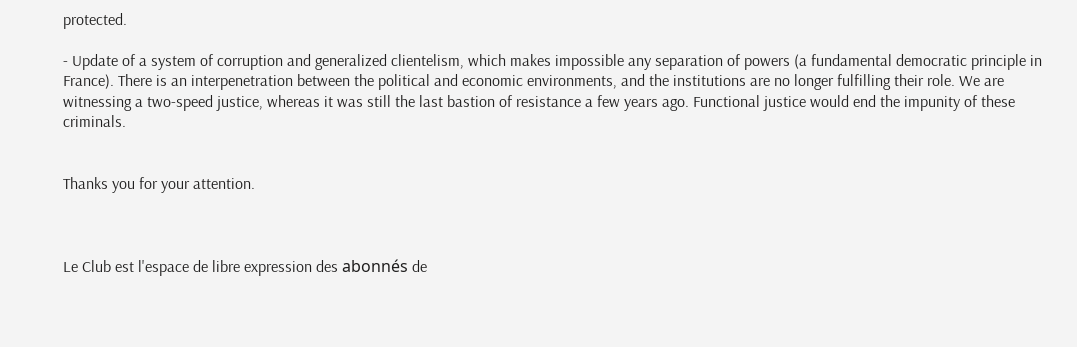protected.

- Update of a system of corruption and generalized clientelism, which makes impossible any separation of powers (a fundamental democratic principle in France). There is an interpenetration between the political and economic environments, and the institutions are no longer fulfilling their role. We are witnessing a two-speed justice, whereas it was still the last bastion of resistance a few years ago. Functional justice would end the impunity of these criminals.


Thanks you for your attention.



Le Club est l'espace de libre expression des abonnés de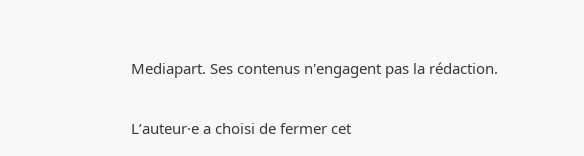Mediapart. Ses contenus n'engagent pas la rédaction.

L’auteur·e a choisi de fermer cet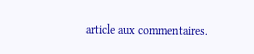article aux commentaires.